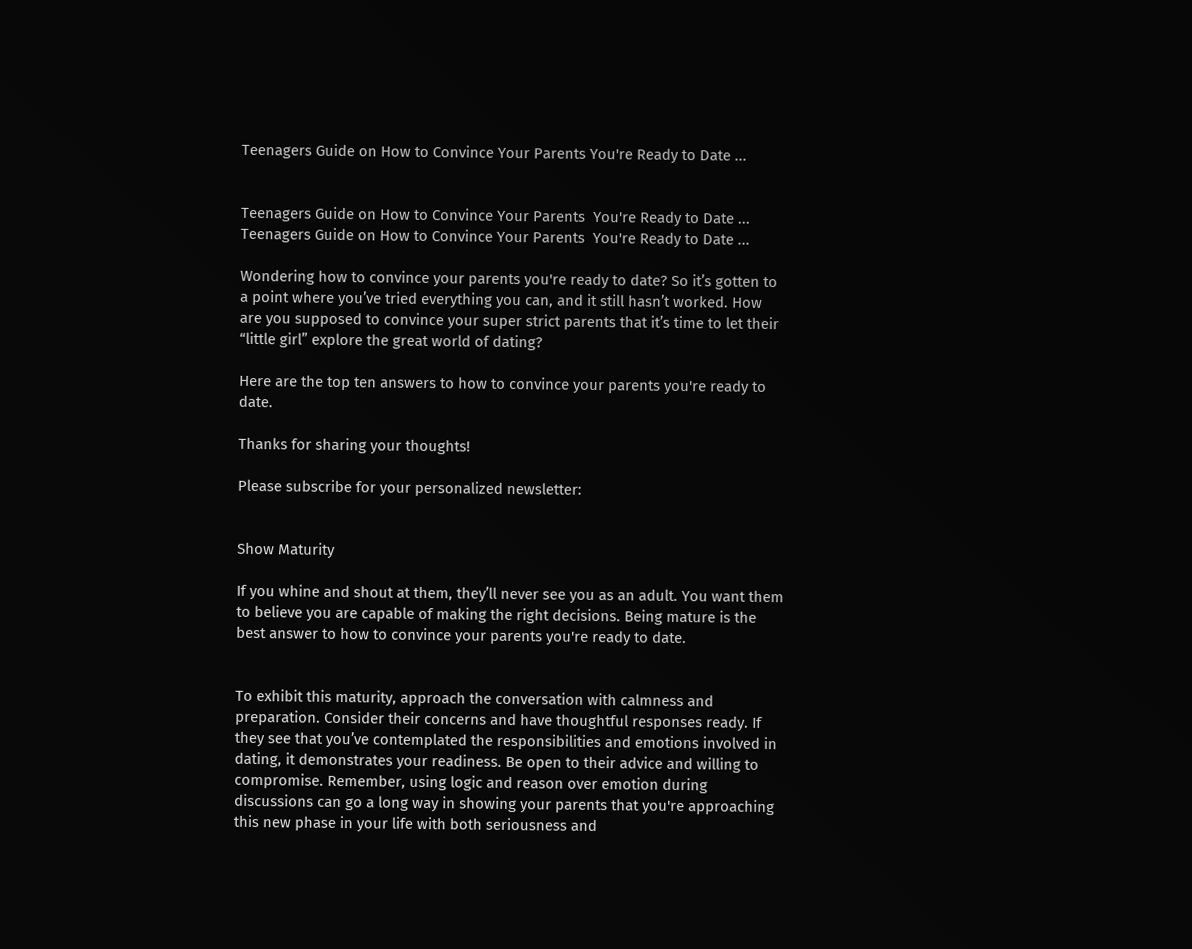Teenagers Guide on How to Convince Your Parents You're Ready to Date ...


Teenagers Guide on How to Convince Your Parents  You're Ready to Date ...
Teenagers Guide on How to Convince Your Parents  You're Ready to Date ...

Wondering how to convince your parents you're ready to date? So it’s gotten to a point where you’ve tried everything you can, and it still hasn’t worked. How are you supposed to convince your super strict parents that it’s time to let their “little girl” explore the great world of dating?

Here are the top ten answers to how to convince your parents you're ready to date.

Thanks for sharing your thoughts!

Please subscribe for your personalized newsletter:


Show Maturity

If you whine and shout at them, they’ll never see you as an adult. You want them to believe you are capable of making the right decisions. Being mature is the best answer to how to convince your parents you're ready to date.


To exhibit this maturity, approach the conversation with calmness and preparation. Consider their concerns and have thoughtful responses ready. If they see that you’ve contemplated the responsibilities and emotions involved in dating, it demonstrates your readiness. Be open to their advice and willing to compromise. Remember, using logic and reason over emotion during discussions can go a long way in showing your parents that you're approaching this new phase in your life with both seriousness and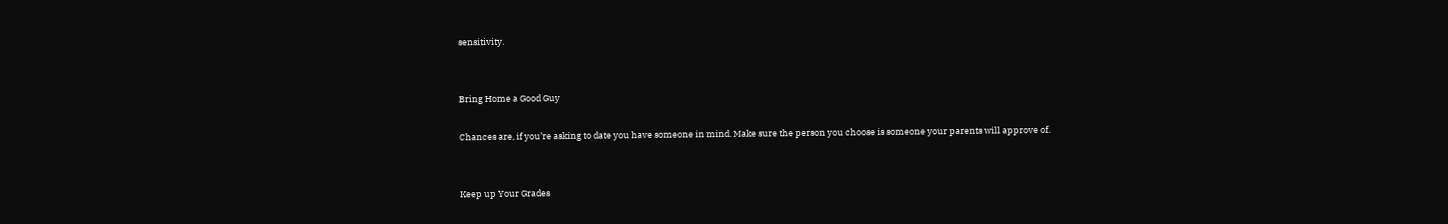sensitivity.


Bring Home a Good Guy

Chances are, if you’re asking to date you have someone in mind. Make sure the person you choose is someone your parents will approve of.


Keep up Your Grades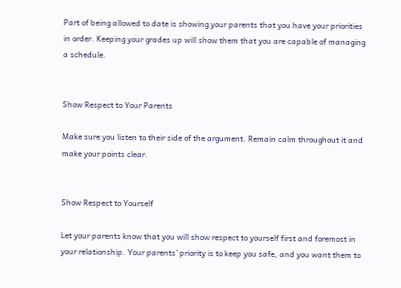Part of being allowed to date is showing your parents that you have your priorities in order. Keeping your grades up will show them that you are capable of managing a schedule.


Show Respect to Your Parents

Make sure you listen to their side of the argument. Remain calm throughout it and make your points clear.


Show Respect to Yourself

Let your parents know that you will show respect to yourself first and foremost in your relationship. Your parents’ priority is to keep you safe, and you want them to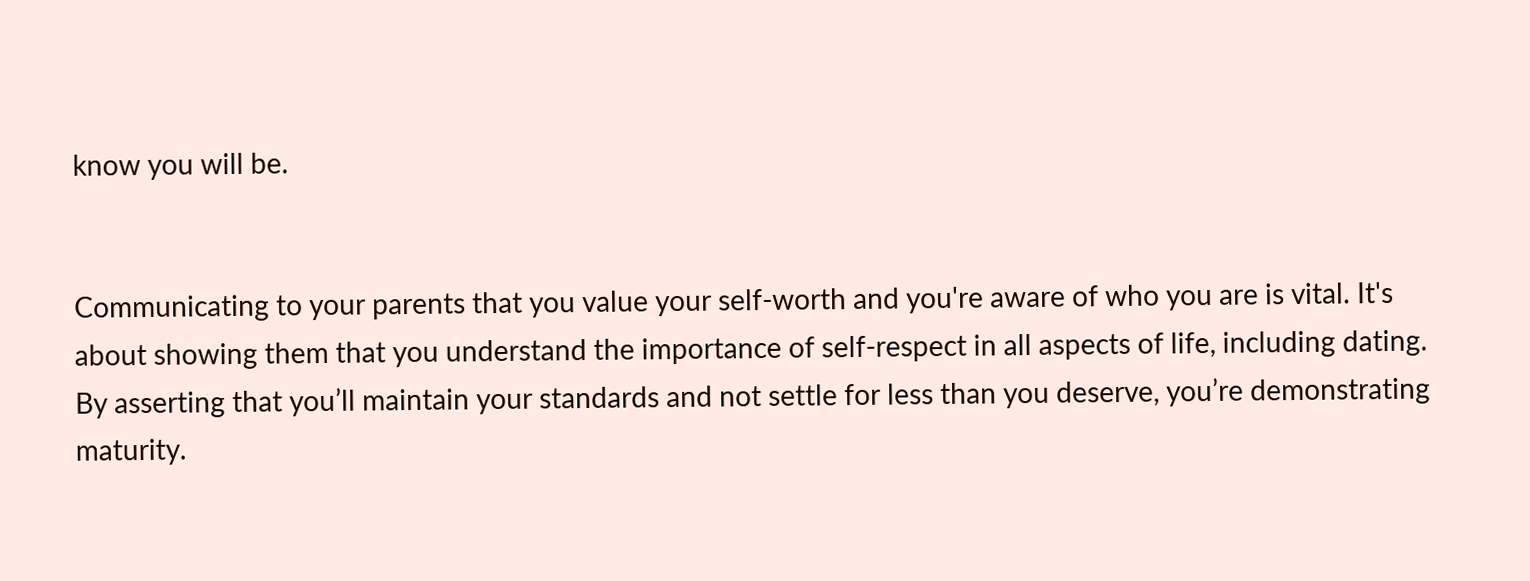know you will be.


Communicating to your parents that you value your self-worth and you're aware of who you are is vital. It's about showing them that you understand the importance of self-respect in all aspects of life, including dating. By asserting that you’ll maintain your standards and not settle for less than you deserve, you’re demonstrating maturity.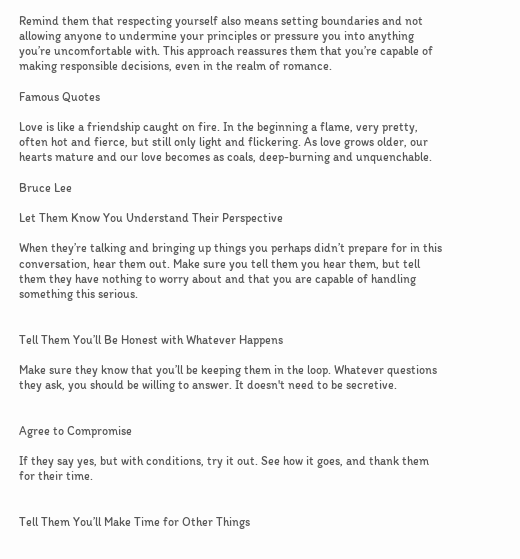Remind them that respecting yourself also means setting boundaries and not allowing anyone to undermine your principles or pressure you into anything you’re uncomfortable with. This approach reassures them that you’re capable of making responsible decisions, even in the realm of romance.

Famous Quotes

Love is like a friendship caught on fire. In the beginning a flame, very pretty, often hot and fierce, but still only light and flickering. As love grows older, our hearts mature and our love becomes as coals, deep-burning and unquenchable.

Bruce Lee

Let Them Know You Understand Their Perspective

When they’re talking and bringing up things you perhaps didn’t prepare for in this conversation, hear them out. Make sure you tell them you hear them, but tell them they have nothing to worry about and that you are capable of handling something this serious.


Tell Them You’ll Be Honest with Whatever Happens

Make sure they know that you’ll be keeping them in the loop. Whatever questions they ask, you should be willing to answer. It doesn't need to be secretive.


Agree to Compromise

If they say yes, but with conditions, try it out. See how it goes, and thank them for their time.


Tell Them You’ll Make Time for Other Things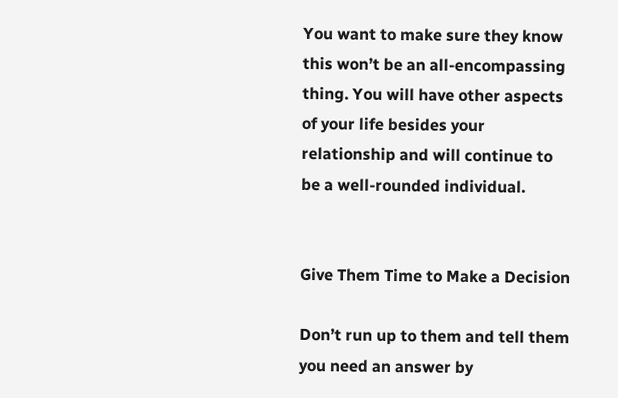You want to make sure they know this won’t be an all-encompassing thing. You will have other aspects of your life besides your relationship and will continue to be a well-rounded individual.


Give Them Time to Make a Decision

Don’t run up to them and tell them you need an answer by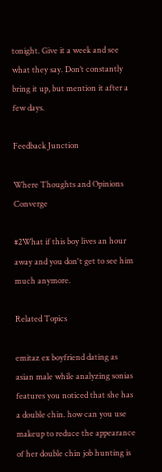tonight. Give it a week and see what they say. Don’t constantly bring it up, but mention it after a few days.

Feedback Junction

Where Thoughts and Opinions Converge

#2What if this boy lives an hour away and you don't get to see him much anymore.

Related Topics

emitaz ex boyfriend dating as asian male while analyzing sonias features you noticed that she has a double chin. how can you use makeup to reduce the appearance of her double chin job hunting is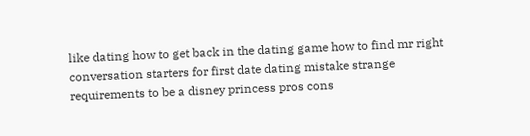like dating how to get back in the dating game how to find mr right conversation starters for first date dating mistake strange requirements to be a disney princess pros cons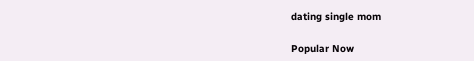dating single mom

Popular Now